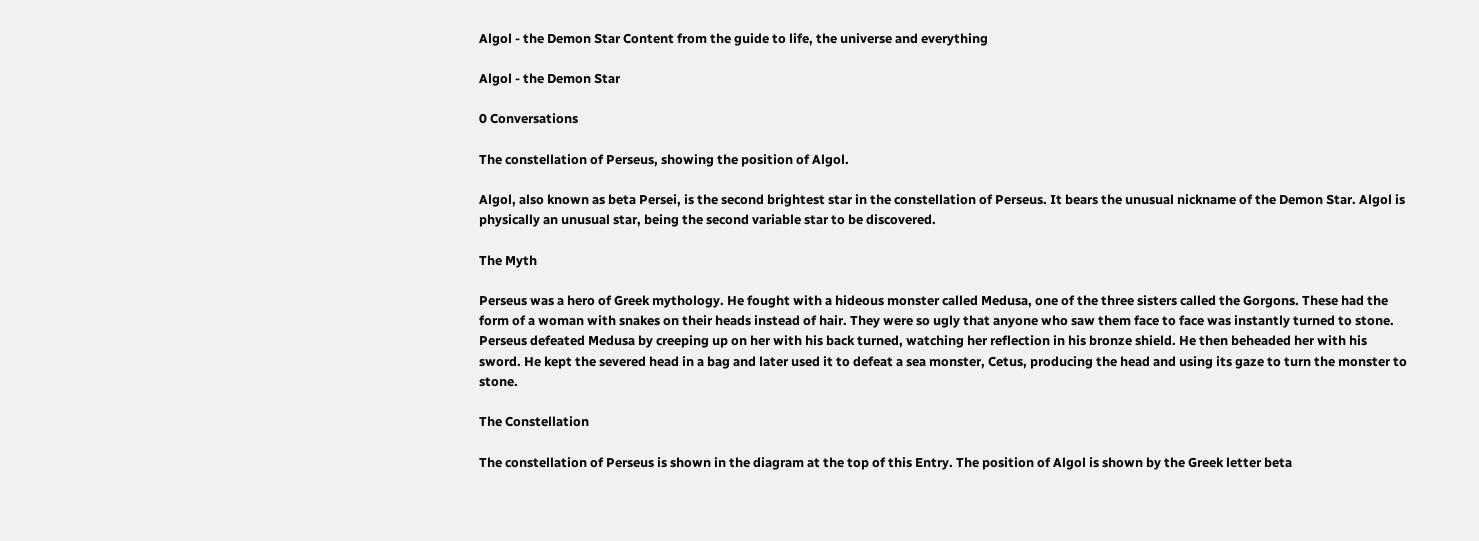Algol - the Demon Star Content from the guide to life, the universe and everything

Algol - the Demon Star

0 Conversations

The constellation of Perseus, showing the position of Algol.

Algol, also known as beta Persei, is the second brightest star in the constellation of Perseus. It bears the unusual nickname of the Demon Star. Algol is physically an unusual star, being the second variable star to be discovered.

The Myth

Perseus was a hero of Greek mythology. He fought with a hideous monster called Medusa, one of the three sisters called the Gorgons. These had the form of a woman with snakes on their heads instead of hair. They were so ugly that anyone who saw them face to face was instantly turned to stone. Perseus defeated Medusa by creeping up on her with his back turned, watching her reflection in his bronze shield. He then beheaded her with his sword. He kept the severed head in a bag and later used it to defeat a sea monster, Cetus, producing the head and using its gaze to turn the monster to stone.

The Constellation

The constellation of Perseus is shown in the diagram at the top of this Entry. The position of Algol is shown by the Greek letter beta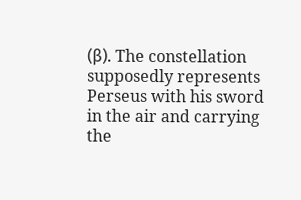(β). The constellation supposedly represents Perseus with his sword in the air and carrying the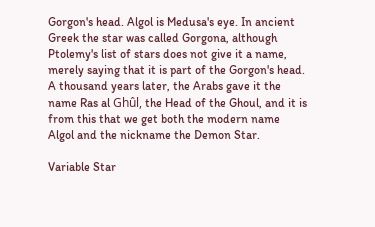Gorgon's head. Algol is Medusa's eye. In ancient Greek the star was called Gorgona, although Ptolemy's list of stars does not give it a name, merely saying that it is part of the Gorgon's head. A thousand years later, the Arabs gave it the name Ras al Ghûl, the Head of the Ghoul, and it is from this that we get both the modern name Algol and the nickname the Demon Star.

Variable Star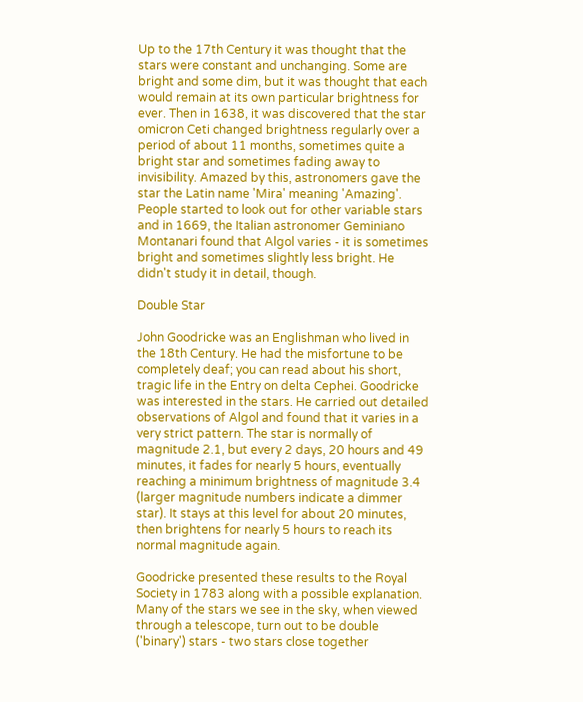Up to the 17th Century it was thought that the stars were constant and unchanging. Some are bright and some dim, but it was thought that each would remain at its own particular brightness for ever. Then in 1638, it was discovered that the star omicron Ceti changed brightness regularly over a period of about 11 months, sometimes quite a bright star and sometimes fading away to invisibility. Amazed by this, astronomers gave the star the Latin name 'Mira' meaning 'Amazing'. People started to look out for other variable stars and in 1669, the Italian astronomer Geminiano Montanari found that Algol varies - it is sometimes bright and sometimes slightly less bright. He didn't study it in detail, though.

Double Star

John Goodricke was an Englishman who lived in the 18th Century. He had the misfortune to be completely deaf; you can read about his short, tragic life in the Entry on delta Cephei. Goodricke was interested in the stars. He carried out detailed observations of Algol and found that it varies in a very strict pattern. The star is normally of magnitude 2.1, but every 2 days, 20 hours and 49 minutes, it fades for nearly 5 hours, eventually reaching a minimum brightness of magnitude 3.4 (larger magnitude numbers indicate a dimmer star). It stays at this level for about 20 minutes, then brightens for nearly 5 hours to reach its normal magnitude again.

Goodricke presented these results to the Royal Society in 1783 along with a possible explanation. Many of the stars we see in the sky, when viewed through a telescope, turn out to be double ('binary') stars - two stars close together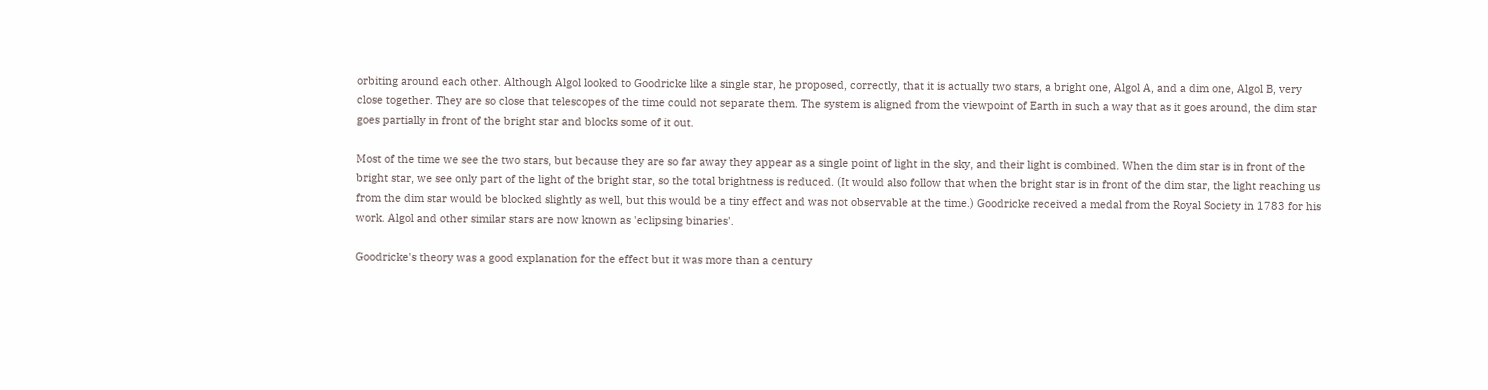orbiting around each other. Although Algol looked to Goodricke like a single star, he proposed, correctly, that it is actually two stars, a bright one, Algol A, and a dim one, Algol B, very close together. They are so close that telescopes of the time could not separate them. The system is aligned from the viewpoint of Earth in such a way that as it goes around, the dim star goes partially in front of the bright star and blocks some of it out.

Most of the time we see the two stars, but because they are so far away they appear as a single point of light in the sky, and their light is combined. When the dim star is in front of the bright star, we see only part of the light of the bright star, so the total brightness is reduced. (It would also follow that when the bright star is in front of the dim star, the light reaching us from the dim star would be blocked slightly as well, but this would be a tiny effect and was not observable at the time.) Goodricke received a medal from the Royal Society in 1783 for his work. Algol and other similar stars are now known as 'eclipsing binaries'.

Goodricke's theory was a good explanation for the effect but it was more than a century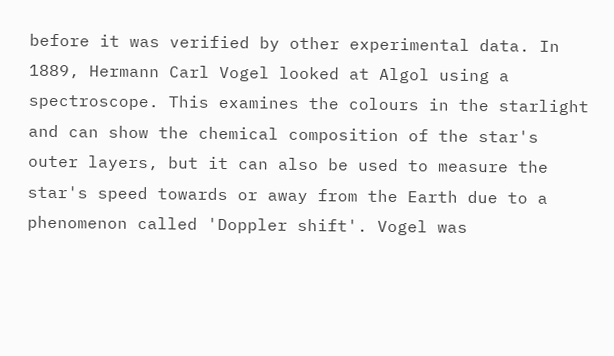before it was verified by other experimental data. In 1889, Hermann Carl Vogel looked at Algol using a spectroscope. This examines the colours in the starlight and can show the chemical composition of the star's outer layers, but it can also be used to measure the star's speed towards or away from the Earth due to a phenomenon called 'Doppler shift'. Vogel was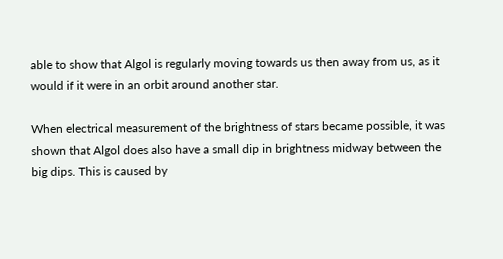able to show that Algol is regularly moving towards us then away from us, as it would if it were in an orbit around another star.

When electrical measurement of the brightness of stars became possible, it was shown that Algol does also have a small dip in brightness midway between the big dips. This is caused by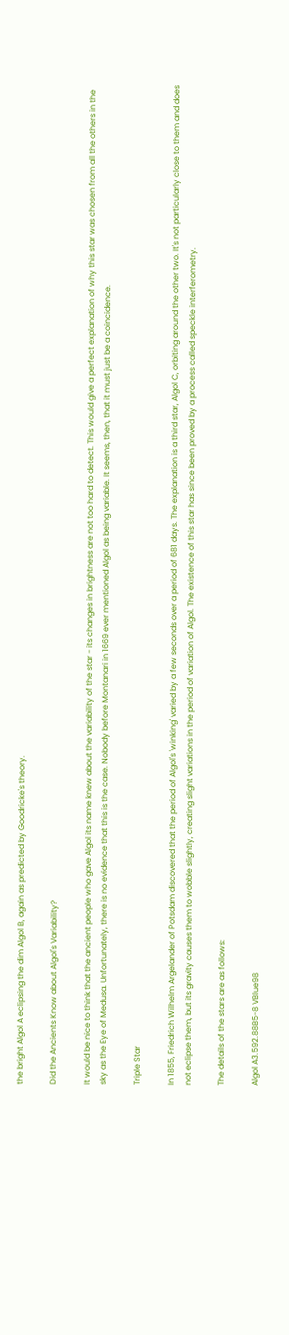the bright Algol A eclipsing the dim Algol B, again as predicted by Goodricke's theory.

Did the Ancients Know about Algol's Variability?

It would be nice to think that the ancient people who gave Algol its name knew about the variability of the star - its changes in brightness are not too hard to detect. This would give a perfect explanation of why this star was chosen from all the others in the sky as the Eye of Medusa. Unfortunately, there is no evidence that this is the case. Nobody before Montanari in 1669 ever mentioned Algol as being variable. It seems, then, that it must just be a coincidence.

Triple Star

In 1855, Friedrich Wilhelm Argelander of Potsdam discovered that the period of Algol's 'winking' varied by a few seconds over a period of 681 days. The explanation is a third star, Algol C, orbiting around the other two. It's not particularly close to them and does not eclipse them, but its gravity causes them to wobble slightly, creating slight variations in the period of variation of Algol. The existence of this star has since been proved by a process called speckle interferometry.

The details of the stars are as follows:

Algol A3.592.88B5-8 VBlue98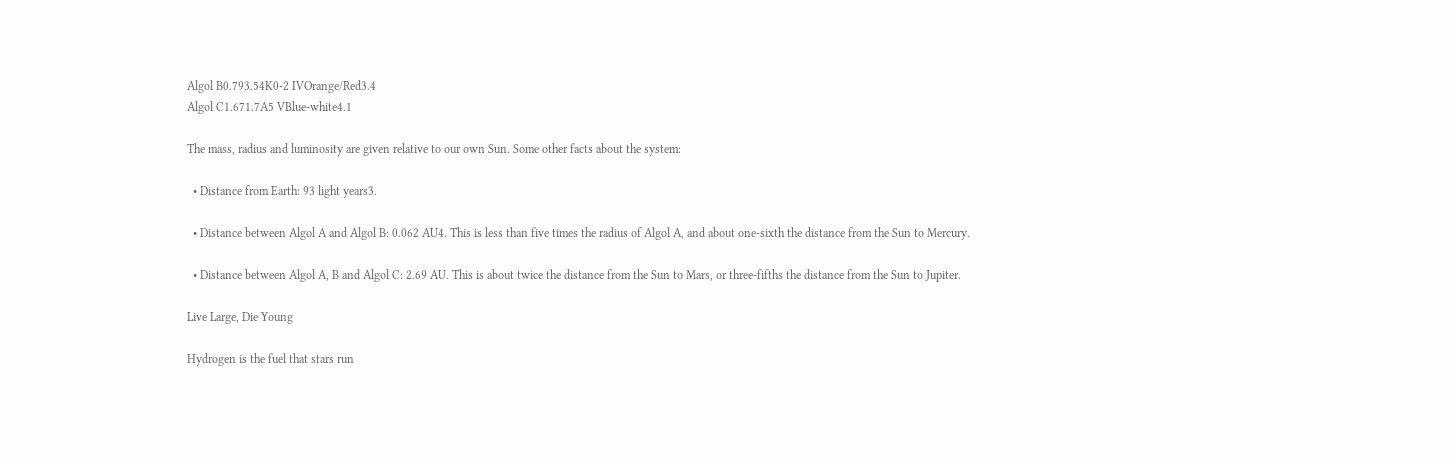Algol B0.793.54K0-2 IVOrange/Red3.4
Algol C1.671.7A5 VBlue-white4.1

The mass, radius and luminosity are given relative to our own Sun. Some other facts about the system:

  • Distance from Earth: 93 light years3.

  • Distance between Algol A and Algol B: 0.062 AU4. This is less than five times the radius of Algol A, and about one-sixth the distance from the Sun to Mercury.

  • Distance between Algol A, B and Algol C: 2.69 AU. This is about twice the distance from the Sun to Mars, or three-fifths the distance from the Sun to Jupiter.

Live Large, Die Young

Hydrogen is the fuel that stars run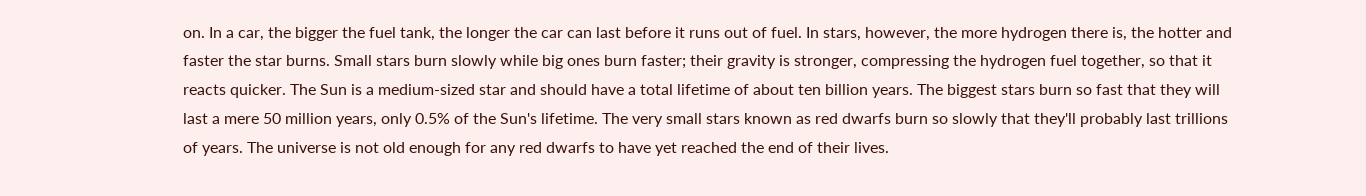on. In a car, the bigger the fuel tank, the longer the car can last before it runs out of fuel. In stars, however, the more hydrogen there is, the hotter and faster the star burns. Small stars burn slowly while big ones burn faster; their gravity is stronger, compressing the hydrogen fuel together, so that it reacts quicker. The Sun is a medium-sized star and should have a total lifetime of about ten billion years. The biggest stars burn so fast that they will last a mere 50 million years, only 0.5% of the Sun's lifetime. The very small stars known as red dwarfs burn so slowly that they'll probably last trillions of years. The universe is not old enough for any red dwarfs to have yet reached the end of their lives.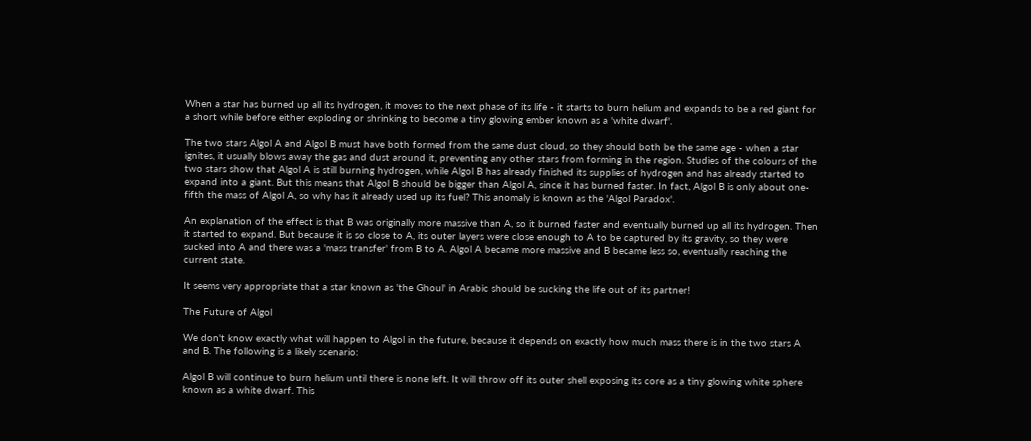When a star has burned up all its hydrogen, it moves to the next phase of its life - it starts to burn helium and expands to be a red giant for a short while before either exploding or shrinking to become a tiny glowing ember known as a 'white dwarf'.

The two stars Algol A and Algol B must have both formed from the same dust cloud, so they should both be the same age - when a star ignites, it usually blows away the gas and dust around it, preventing any other stars from forming in the region. Studies of the colours of the two stars show that Algol A is still burning hydrogen, while Algol B has already finished its supplies of hydrogen and has already started to expand into a giant. But this means that Algol B should be bigger than Algol A, since it has burned faster. In fact, Algol B is only about one-fifth the mass of Algol A, so why has it already used up its fuel? This anomaly is known as the 'Algol Paradox'.

An explanation of the effect is that B was originally more massive than A, so it burned faster and eventually burned up all its hydrogen. Then it started to expand. But because it is so close to A, its outer layers were close enough to A to be captured by its gravity, so they were sucked into A and there was a 'mass transfer' from B to A. Algol A became more massive and B became less so, eventually reaching the current state.

It seems very appropriate that a star known as 'the Ghoul' in Arabic should be sucking the life out of its partner!

The Future of Algol

We don't know exactly what will happen to Algol in the future, because it depends on exactly how much mass there is in the two stars A and B. The following is a likely scenario:

Algol B will continue to burn helium until there is none left. It will throw off its outer shell exposing its core as a tiny glowing white sphere known as a white dwarf. This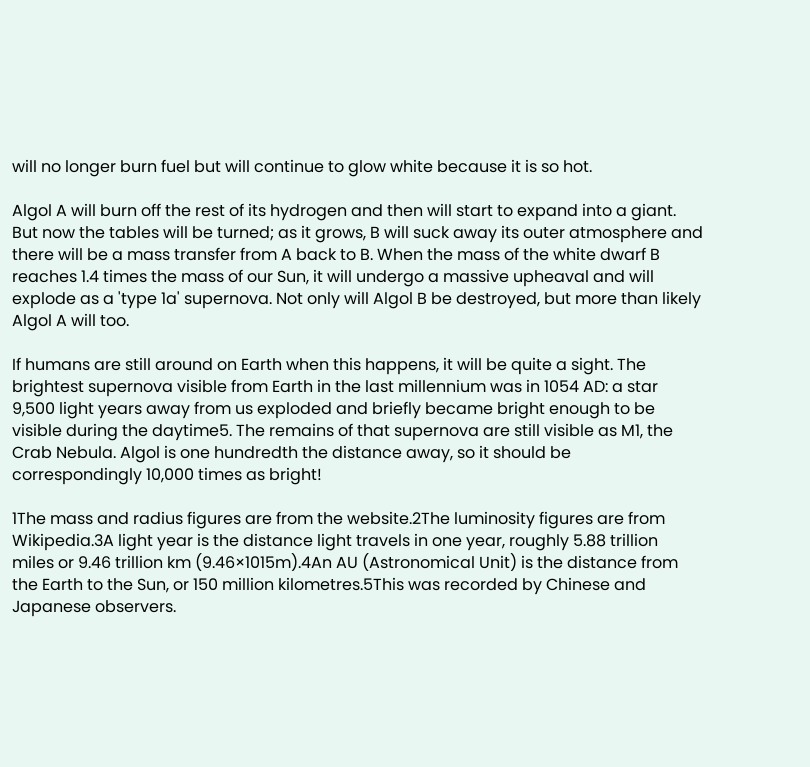will no longer burn fuel but will continue to glow white because it is so hot.

Algol A will burn off the rest of its hydrogen and then will start to expand into a giant. But now the tables will be turned; as it grows, B will suck away its outer atmosphere and there will be a mass transfer from A back to B. When the mass of the white dwarf B reaches 1.4 times the mass of our Sun, it will undergo a massive upheaval and will explode as a 'type 1a' supernova. Not only will Algol B be destroyed, but more than likely Algol A will too.

If humans are still around on Earth when this happens, it will be quite a sight. The brightest supernova visible from Earth in the last millennium was in 1054 AD: a star 9,500 light years away from us exploded and briefly became bright enough to be visible during the daytime5. The remains of that supernova are still visible as M1, the Crab Nebula. Algol is one hundredth the distance away, so it should be correspondingly 10,000 times as bright!

1The mass and radius figures are from the website.2The luminosity figures are from Wikipedia.3A light year is the distance light travels in one year, roughly 5.88 trillion miles or 9.46 trillion km (9.46×1015m).4An AU (Astronomical Unit) is the distance from the Earth to the Sun, or 150 million kilometres.5This was recorded by Chinese and Japanese observers.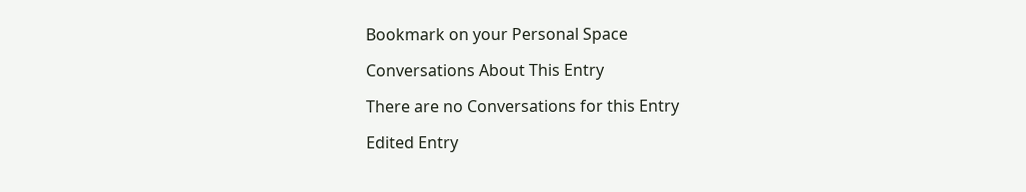Bookmark on your Personal Space

Conversations About This Entry

There are no Conversations for this Entry

Edited Entry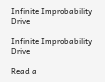Infinite Improbability Drive

Infinite Improbability Drive

Read a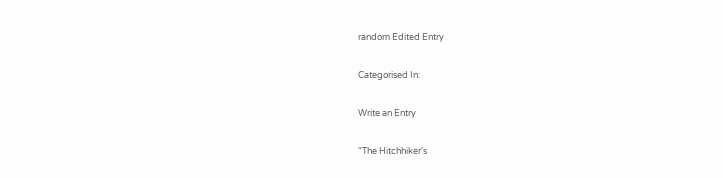random Edited Entry

Categorised In:

Write an Entry

"The Hitchhiker's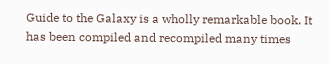Guide to the Galaxy is a wholly remarkable book. It has been compiled and recompiled many times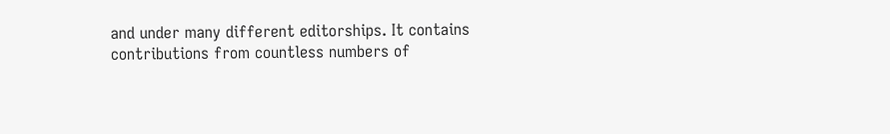and under many different editorships. It contains contributions from countless numbers of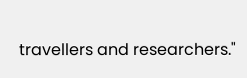travellers and researchers."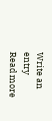Write an entry
Read more